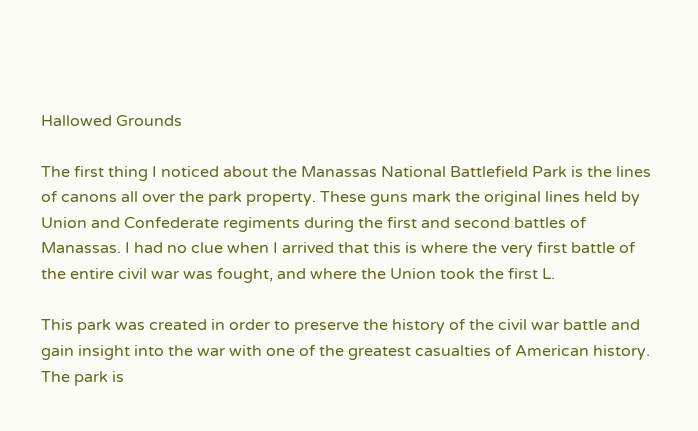Hallowed Grounds

The first thing I noticed about the Manassas National Battlefield Park is the lines of canons all over the park property. These guns mark the original lines held by Union and Confederate regiments during the first and second battles of Manassas. I had no clue when I arrived that this is where the very first battle of the entire civil war was fought, and where the Union took the first L.

This park was created in order to preserve the history of the civil war battle and gain insight into the war with one of the greatest casualties of American history. The park is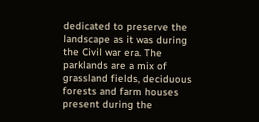dedicated to preserve the landscape as it was during the Civil war era. The parklands are a mix of grassland fields, deciduous forests and farm houses present during the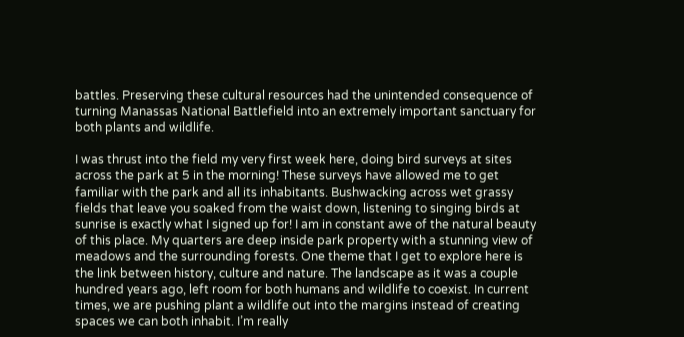battles. Preserving these cultural resources had the unintended consequence of turning Manassas National Battlefield into an extremely important sanctuary for both plants and wildlife.

I was thrust into the field my very first week here, doing bird surveys at sites across the park at 5 in the morning! These surveys have allowed me to get familiar with the park and all its inhabitants. Bushwacking across wet grassy fields that leave you soaked from the waist down, listening to singing birds at sunrise is exactly what I signed up for! I am in constant awe of the natural beauty of this place. My quarters are deep inside park property with a stunning view of meadows and the surrounding forests. One theme that I get to explore here is the link between history, culture and nature. The landscape as it was a couple hundred years ago, left room for both humans and wildlife to coexist. In current times, we are pushing plant a wildlife out into the margins instead of creating spaces we can both inhabit. I’m really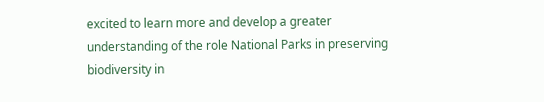excited to learn more and develop a greater understanding of the role National Parks in preserving biodiversity in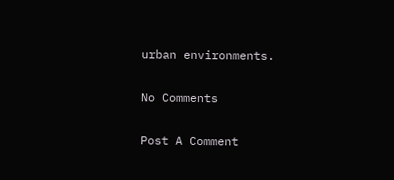urban environments.

No Comments

Post A Comment